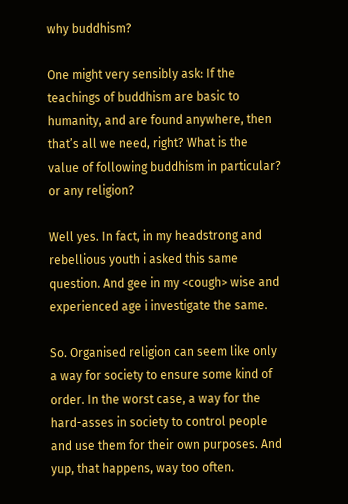why buddhism?

One might very sensibly ask: If the teachings of buddhism are basic to humanity, and are found anywhere, then that’s all we need, right? What is the value of following buddhism in particular? or any religion?

Well yes. In fact, in my headstrong and rebellious youth i asked this same question. And gee in my <cough> wise and experienced age i investigate the same.

So. Organised religion can seem like only a way for society to ensure some kind of order. In the worst case, a way for the hard-asses in society to control people and use them for their own purposes. And yup, that happens, way too often.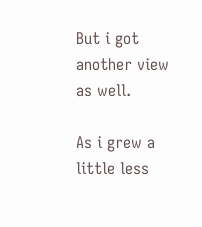But i got another view as well.

As i grew a little less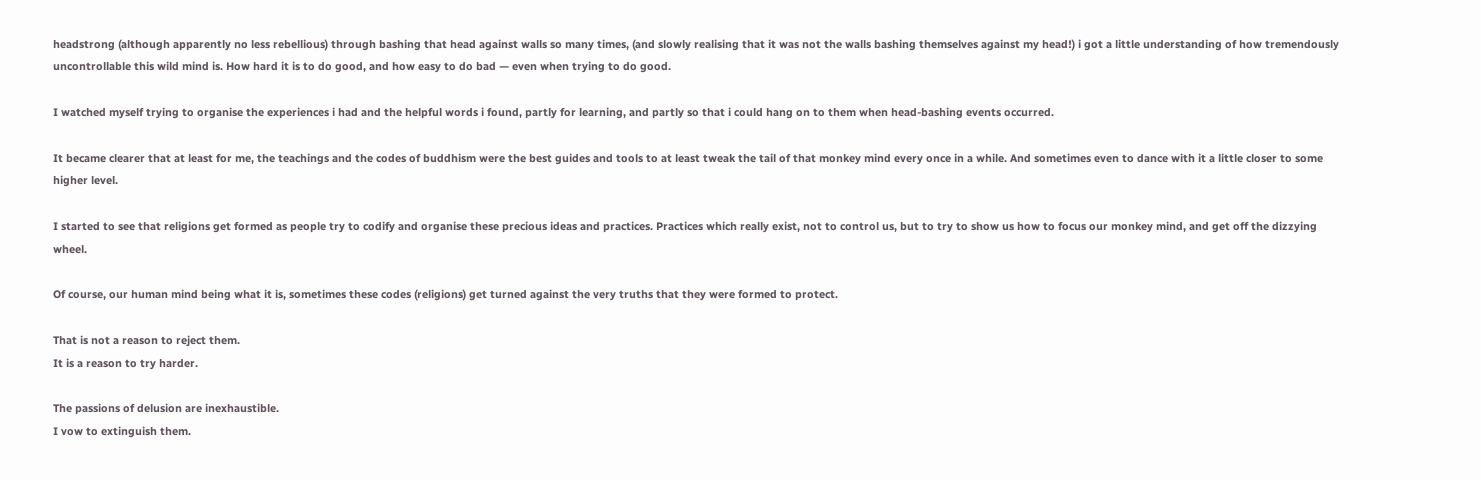headstrong (although apparently no less rebellious) through bashing that head against walls so many times, (and slowly realising that it was not the walls bashing themselves against my head!) i got a little understanding of how tremendously uncontrollable this wild mind is. How hard it is to do good, and how easy to do bad — even when trying to do good.

I watched myself trying to organise the experiences i had and the helpful words i found, partly for learning, and partly so that i could hang on to them when head-bashing events occurred.

It became clearer that at least for me, the teachings and the codes of buddhism were the best guides and tools to at least tweak the tail of that monkey mind every once in a while. And sometimes even to dance with it a little closer to some higher level.

I started to see that religions get formed as people try to codify and organise these precious ideas and practices. Practices which really exist, not to control us, but to try to show us how to focus our monkey mind, and get off the dizzying wheel.

Of course, our human mind being what it is, sometimes these codes (religions) get turned against the very truths that they were formed to protect.

That is not a reason to reject them.
It is a reason to try harder.

The passions of delusion are inexhaustible.
I vow to extinguish them.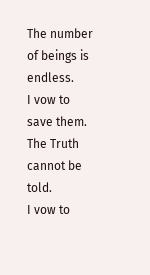The number of beings is endless.
I vow to save them.
The Truth cannot be told.
I vow to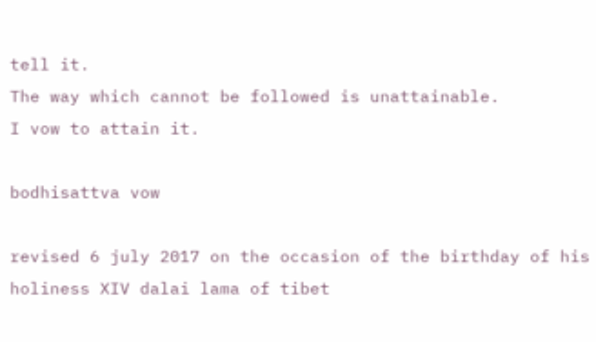tell it.
The way which cannot be followed is unattainable.
I vow to attain it.

bodhisattva vow

revised 6 july 2017 on the occasion of the birthday of his holiness XIV dalai lama of tibet